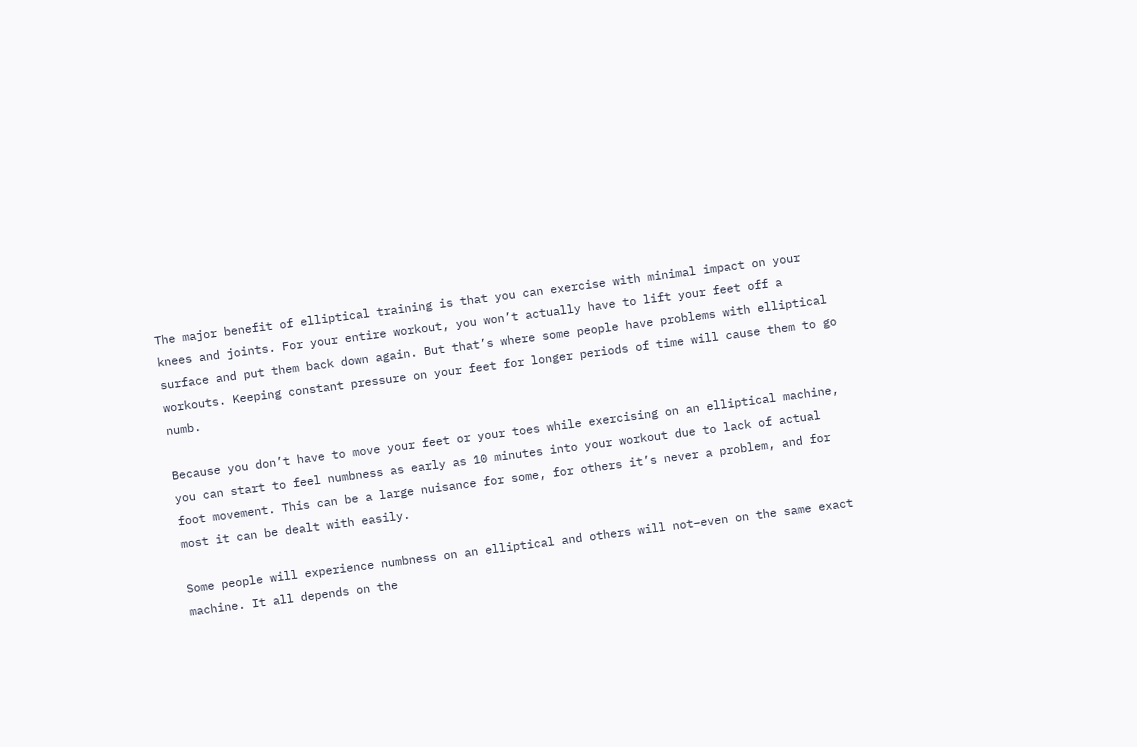The major benefit of elliptical training is that you can exercise with minimal impact on your knees and joints. For your entire workout, you won’t actually have to lift your feet off a surface and put them back down again. But that’s where some people have problems with elliptical workouts. Keeping constant pressure on your feet for longer periods of time will cause them to go numb.

Because you don’t have to move your feet or your toes while exercising on an elliptical machine, you can start to feel numbness as early as 10 minutes into your workout due to lack of actual foot movement. This can be a large nuisance for some, for others it’s never a problem, and for most it can be dealt with easily.

Some people will experience numbness on an elliptical and others will not–even on the same exact machine. It all depends on the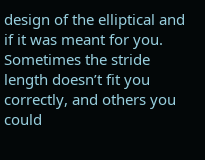design of the elliptical and if it was meant for you. Sometimes the stride length doesn’t fit you correctly, and others you could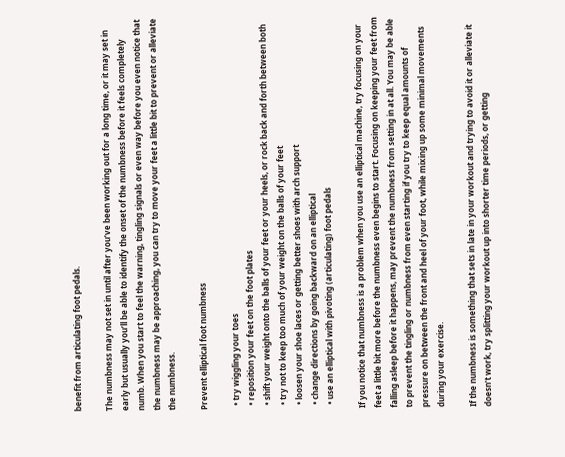benefit from articulating foot pedals.

The numbness may not set in until after you’ve been working out for a long time, or it may set in early but usually you’ll be able to identify the onset of the numbness before it feels completely numb. When you start to feel the warning, tingling signals or even way before you even notice that the numbness may be approaching, you can try to move your feet a little bit to prevent or alleviate the numbness.

Prevent elliptical foot numbness

  • try wiggling your toes
  • reposition your feet on the foot plates
  • shift your weight onto the balls of your feet or your heels, or rock back and forth between both
  • try not to keep too much of your weight on the balls of your feet
  • loosen your shoe laces or getting better shoes with arch support
  • change directions by going backward on an elliptical
  • use an elliptical with pivoting (articulating) foot pedals

If you notice that numbness is a problem when you use an elliptical machine, try focusing on your feet a little bit more before the numbness even begins to start. Focusing on keeping your feet from falling asleep before it happens, may prevent the numbness from setting in at all. You may be able to prevent the tingling or numbness from even starting if you try to keep equal amounts of pressure on between the front and heel of your foot, while mixing up some minimal movements during your exercise.

If the numbness is something that sets in late in your workout and trying to avoid it or alleviate it doesn’t work, try splitting your workout up into shorter time periods, or getting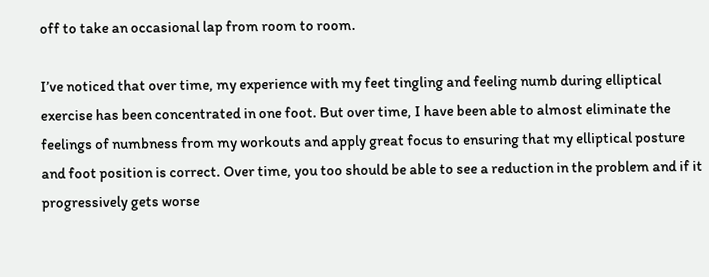off to take an occasional lap from room to room.

I’ve noticed that over time, my experience with my feet tingling and feeling numb during elliptical exercise has been concentrated in one foot. But over time, I have been able to almost eliminate the feelings of numbness from my workouts and apply great focus to ensuring that my elliptical posture and foot position is correct. Over time, you too should be able to see a reduction in the problem and if it progressively gets worse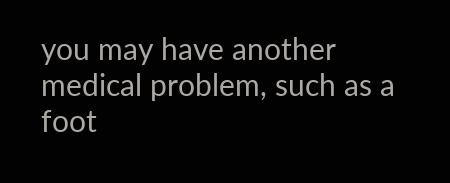you may have another medical problem, such as a foot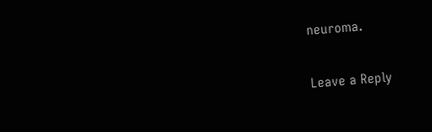neuroma.

Leave a Reply